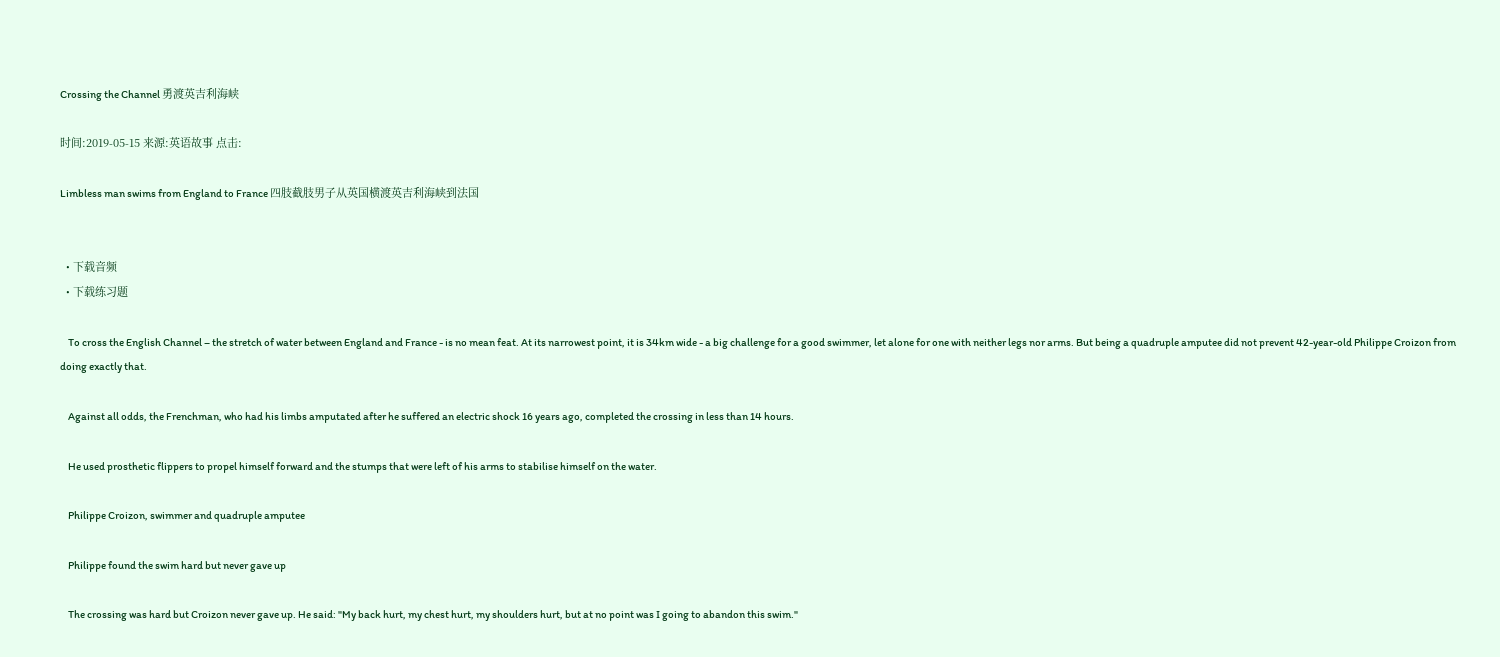Crossing the Channel 勇渡英吉利海峡

时间:2019-05-15 来源:英语故事 点击:

Limbless man swims from England to France 四肢截肢男子从英国横渡英吉利海峡到法国


  • 下载音频
  • 下载练习题

    To cross the English Channel – the stretch of water between England and France - is no mean feat. At its narrowest point, it is 34km wide - a big challenge for a good swimmer, let alone for one with neither legs nor arms. But being a quadruple amputee did not prevent 42-year-old Philippe Croizon from doing exactly that.

    Against all odds, the Frenchman, who had his limbs amputated after he suffered an electric shock 16 years ago, completed the crossing in less than 14 hours.

    He used prosthetic flippers to propel himself forward and the stumps that were left of his arms to stabilise himself on the water.

    Philippe Croizon, swimmer and quadruple amputee

    Philippe found the swim hard but never gave up

    The crossing was hard but Croizon never gave up. He said: "My back hurt, my chest hurt, my shoulders hurt, but at no point was I going to abandon this swim."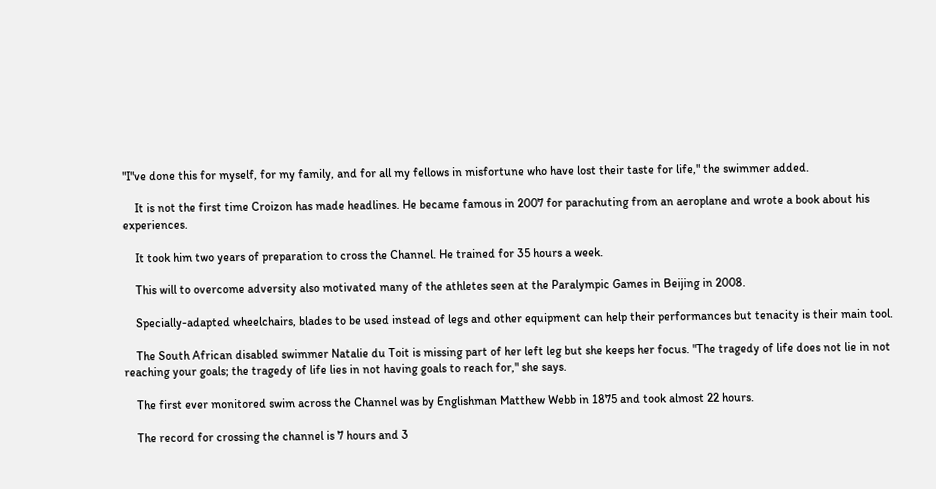"I"ve done this for myself, for my family, and for all my fellows in misfortune who have lost their taste for life," the swimmer added.

    It is not the first time Croizon has made headlines. He became famous in 2007 for parachuting from an aeroplane and wrote a book about his experiences.

    It took him two years of preparation to cross the Channel. He trained for 35 hours a week.

    This will to overcome adversity also motivated many of the athletes seen at the Paralympic Games in Beijing in 2008.

    Specially-adapted wheelchairs, blades to be used instead of legs and other equipment can help their performances but tenacity is their main tool.

    The South African disabled swimmer Natalie du Toit is missing part of her left leg but she keeps her focus. "The tragedy of life does not lie in not reaching your goals; the tragedy of life lies in not having goals to reach for," she says.

    The first ever monitored swim across the Channel was by Englishman Matthew Webb in 1875 and took almost 22 hours.

    The record for crossing the channel is 7 hours and 3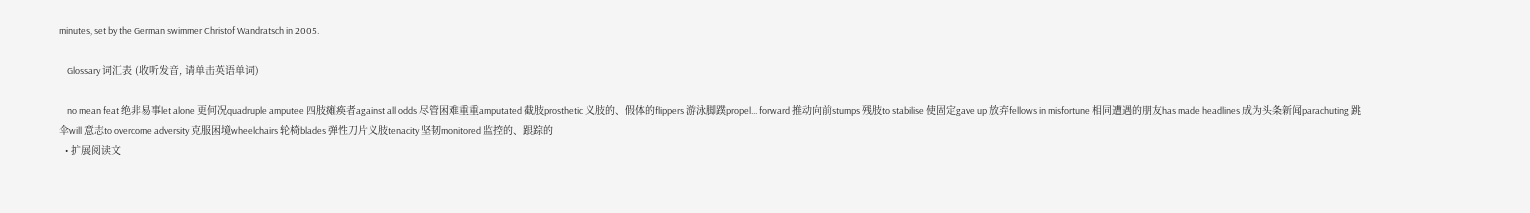minutes, set by the German swimmer Christof Wandratsch in 2005.

    Glossary 词汇表 (收听发音, 请单击英语单词)

    no mean feat 绝非易事let alone 更何况quadruple amputee 四肢瘫痪者against all odds 尽管困难重重amputated 截肢prosthetic 义肢的、假体的flippers 游泳脚蹼propel... forward 推动向前stumps 残肢to stabilise 使固定gave up 放弃fellows in misfortune 相同遭遇的朋友has made headlines 成为头条新闻parachuting 跳伞will 意志to overcome adversity 克服困境wheelchairs 轮椅blades 弹性刀片义肢tenacity 坚韧monitored 监控的、跟踪的
  • 扩展阅读文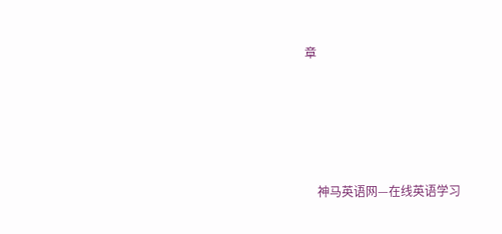章





    神马英语网—在线英语学习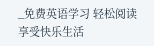_免费英语学习 轻松阅读 享受快乐生活